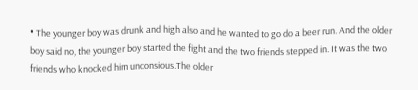• The younger boy was drunk and high also and he wanted to go do a beer run. And the older boy said no, the younger boy started the fight and the two friends stepped in. It was the two friends who knocked him unconsious.The older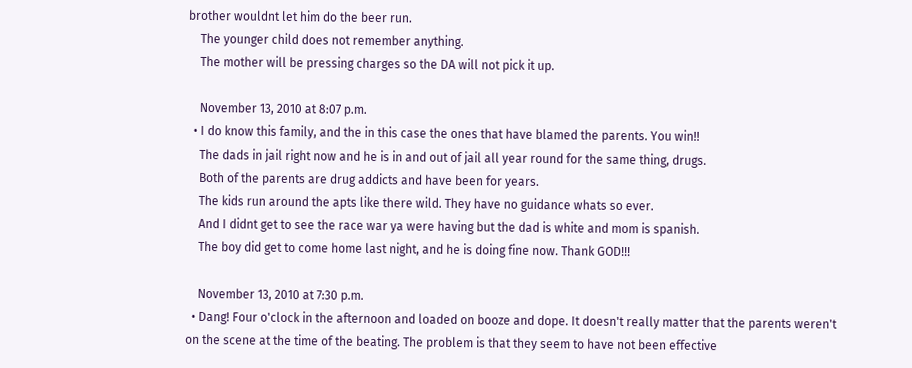brother wouldnt let him do the beer run.
    The younger child does not remember anything.
    The mother will be pressing charges so the DA will not pick it up.

    November 13, 2010 at 8:07 p.m.
  • I do know this family, and the in this case the ones that have blamed the parents. You win!!
    The dads in jail right now and he is in and out of jail all year round for the same thing, drugs.
    Both of the parents are drug addicts and have been for years.
    The kids run around the apts like there wild. They have no guidance whats so ever.
    And I didnt get to see the race war ya were having but the dad is white and mom is spanish.
    The boy did get to come home last night, and he is doing fine now. Thank GOD!!!

    November 13, 2010 at 7:30 p.m.
  • Dang! Four o'clock in the afternoon and loaded on booze and dope. It doesn't really matter that the parents weren't on the scene at the time of the beating. The problem is that they seem to have not been effective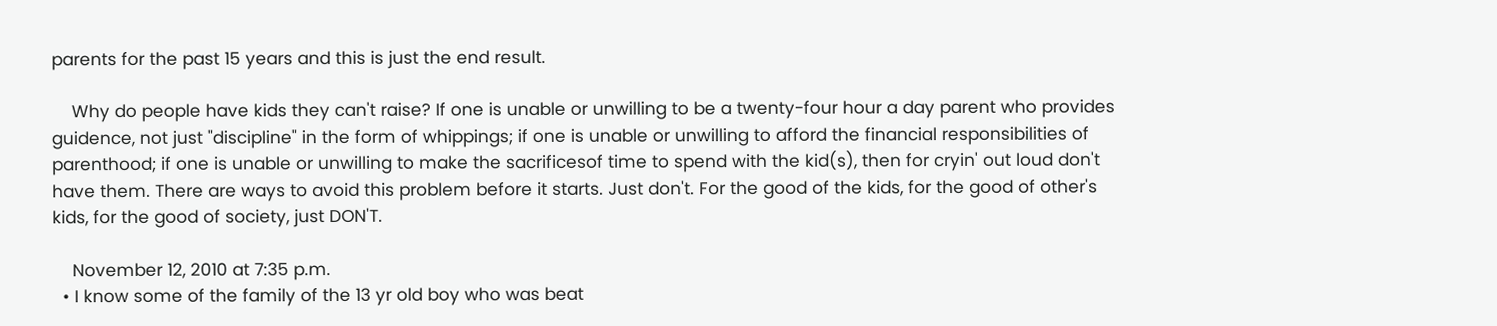parents for the past 15 years and this is just the end result.

    Why do people have kids they can't raise? If one is unable or unwilling to be a twenty-four hour a day parent who provides guidence, not just "discipline" in the form of whippings; if one is unable or unwilling to afford the financial responsibilities of parenthood; if one is unable or unwilling to make the sacrificesof time to spend with the kid(s), then for cryin' out loud don't have them. There are ways to avoid this problem before it starts. Just don't. For the good of the kids, for the good of other's kids, for the good of society, just DON'T.

    November 12, 2010 at 7:35 p.m.
  • I know some of the family of the 13 yr old boy who was beat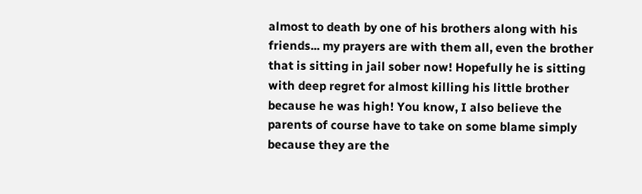almost to death by one of his brothers along with his friends... my prayers are with them all, even the brother that is sitting in jail sober now! Hopefully he is sitting with deep regret for almost killing his little brother because he was high! You know, I also believe the parents of course have to take on some blame simply because they are the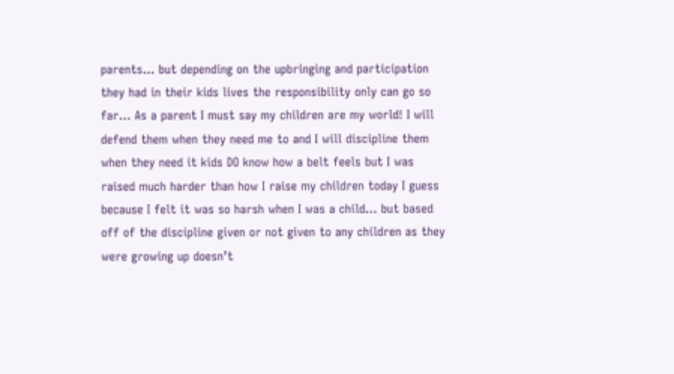parents… but depending on the upbringing and participation they had in their kids lives the responsibility only can go so far... As a parent I must say my children are my world! I will defend them when they need me to and I will discipline them when they need it kids DO know how a belt feels but I was raised much harder than how I raise my children today I guess because I felt it was so harsh when I was a child… but based off of the discipline given or not given to any children as they were growing up doesn’t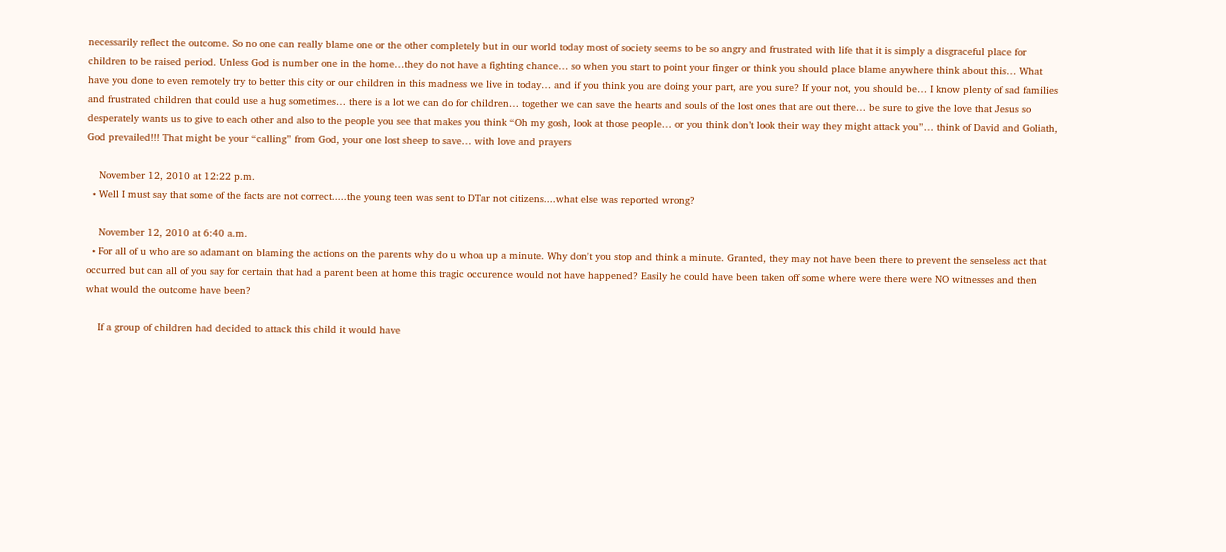necessarily reflect the outcome. So no one can really blame one or the other completely but in our world today most of society seems to be so angry and frustrated with life that it is simply a disgraceful place for children to be raised period. Unless God is number one in the home…they do not have a fighting chance… so when you start to point your finger or think you should place blame anywhere think about this… What have you done to even remotely try to better this city or our children in this madness we live in today… and if you think you are doing your part, are you sure? If your not, you should be… I know plenty of sad families and frustrated children that could use a hug sometimes… there is a lot we can do for children… together we can save the hearts and souls of the lost ones that are out there… be sure to give the love that Jesus so desperately wants us to give to each other and also to the people you see that makes you think “Oh my gosh, look at those people… or you think don’t look their way they might attack you”… think of David and Goliath, God prevailed!!! That might be your “calling” from God, your one lost sheep to save… with love and prayers

    November 12, 2010 at 12:22 p.m.
  • Well I must say that some of the facts are not correct.....the young teen was sent to DTar not citizens....what else was reported wrong?

    November 12, 2010 at 6:40 a.m.
  • For all of u who are so adamant on blaming the actions on the parents why do u whoa up a minute. Why don't you stop and think a minute. Granted, they may not have been there to prevent the senseless act that occurred but can all of you say for certain that had a parent been at home this tragic occurence would not have happened? Easily he could have been taken off some where were there were NO witnesses and then what would the outcome have been?

    If a group of children had decided to attack this child it would have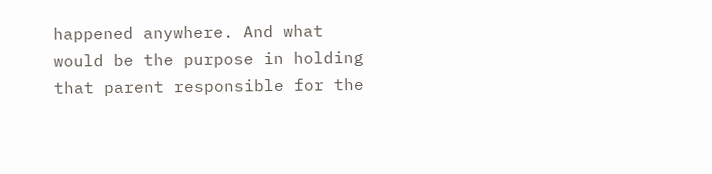happened anywhere. And what would be the purpose in holding that parent responsible for the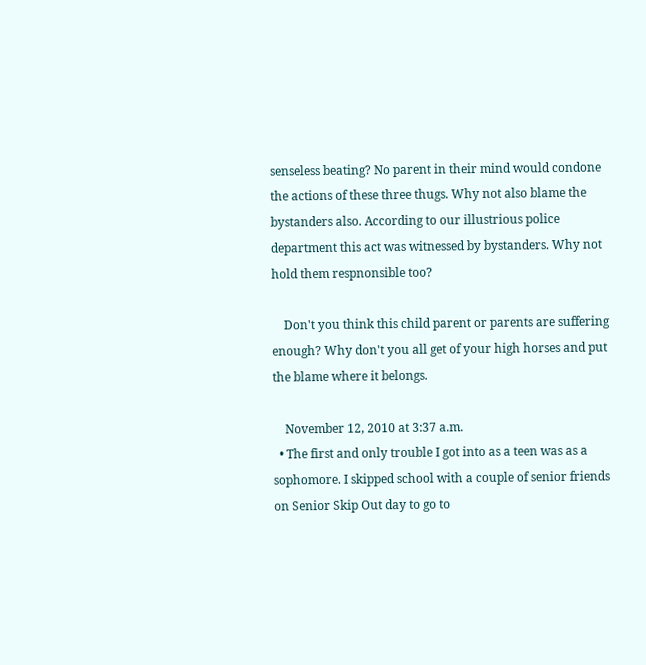senseless beating? No parent in their mind would condone the actions of these three thugs. Why not also blame the bystanders also. According to our illustrious police department this act was witnessed by bystanders. Why not hold them respnonsible too?

    Don't you think this child parent or parents are suffering enough? Why don't you all get of your high horses and put the blame where it belongs.

    November 12, 2010 at 3:37 a.m.
  • The first and only trouble I got into as a teen was as a sophomore. I skipped school with a couple of senior friends on Senior Skip Out day to go to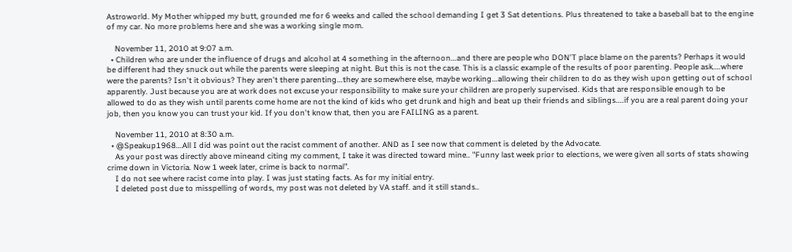Astroworld. My Mother whipped my butt, grounded me for 6 weeks and called the school demanding I get 3 Sat detentions. Plus threatened to take a baseball bat to the engine of my car. No more problems here and she was a working single mom.

    November 11, 2010 at 9:07 a.m.
  • Children who are under the influence of drugs and alcohol at 4 something in the afternoon...and there are people who DON'T place blame on the parents? Perhaps it would be different had they snuck out while the parents were sleeping at night. But this is not the case. This is a classic example of the results of poor parenting. People ask....where were the parents? Isn't it obvious? They aren't there parenting...they are somewhere else, maybe working...allowing their children to do as they wish upon getting out of school apparently. Just because you are at work does not excuse your responsibility to make sure your children are properly supervised. Kids that are responsible enough to be allowed to do as they wish until parents come home are not the kind of kids who get drunk and high and beat up their friends and siblings....if you are a real parent doing your job, then you know you can trust your kid. If you don't know that, then you are FAILING as a parent.

    November 11, 2010 at 8:30 a.m.
  • @Speakup1968...All I did was point out the racist comment of another. AND as I see now that comment is deleted by the Advocate.
    As your post was directly above mineand citing my comment, I take it was directed toward mine.. "Funny last week prior to elections, we were given all sorts of stats showing crime down in Victoria. Now 1 week later, crime is back to normal".
    I do not see where racist come into play. I was just stating facts. As for my initial entry.
    I deleted post due to misspelling of words, my post was not deleted by VA staff. and it still stands..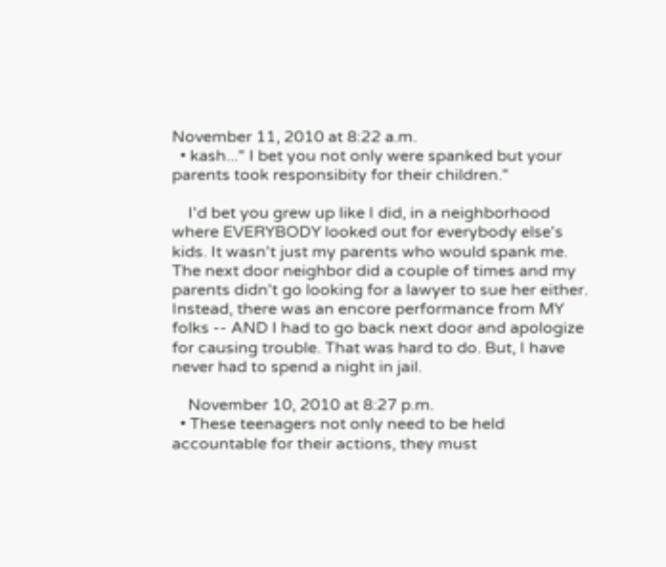November 11, 2010 at 8:22 a.m.
  • kash..." I bet you not only were spanked but your parents took responsibity for their children."

    I'd bet you grew up like I did, in a neighborhood where EVERYBODY looked out for everybody else's kids. It wasn't just my parents who would spank me. The next door neighbor did a couple of times and my parents didn't go looking for a lawyer to sue her either. Instead, there was an encore performance from MY folks -- AND I had to go back next door and apologize for causing trouble. That was hard to do. But, I have never had to spend a night in jail.

    November 10, 2010 at 8:27 p.m.
  • These teenagers not only need to be held accountable for their actions, they must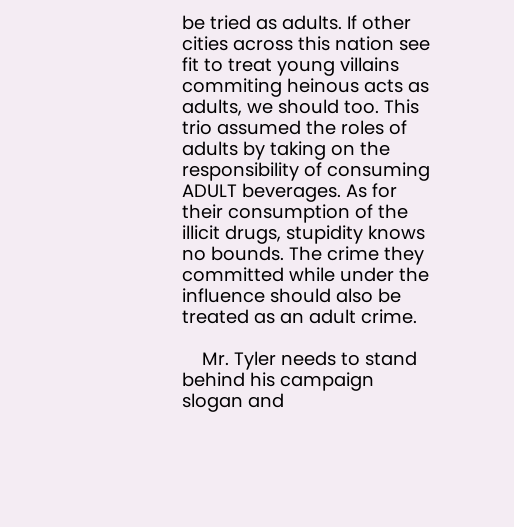be tried as adults. If other cities across this nation see fit to treat young villains commiting heinous acts as adults, we should too. This trio assumed the roles of adults by taking on the responsibility of consuming ADULT beverages. As for their consumption of the illicit drugs, stupidity knows no bounds. The crime they committed while under the influence should also be treated as an adult crime.

    Mr. Tyler needs to stand behind his campaign slogan and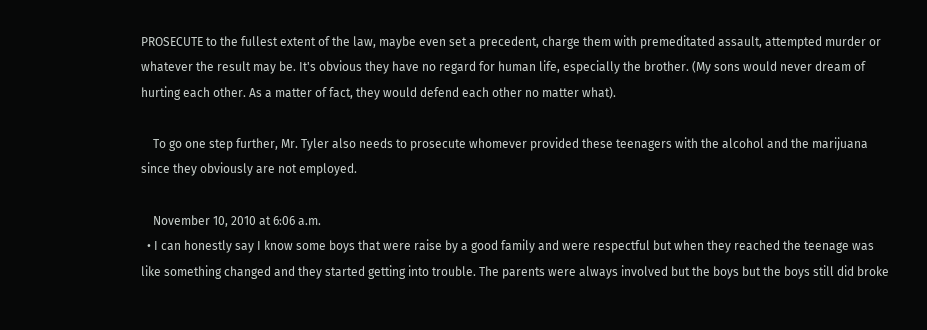PROSECUTE to the fullest extent of the law, maybe even set a precedent, charge them with premeditated assault, attempted murder or whatever the result may be. It's obvious they have no regard for human life, especially the brother. (My sons would never dream of hurting each other. As a matter of fact, they would defend each other no matter what).

    To go one step further, Mr. Tyler also needs to prosecute whomever provided these teenagers with the alcohol and the marijuana since they obviously are not employed.

    November 10, 2010 at 6:06 a.m.
  • I can honestly say I know some boys that were raise by a good family and were respectful but when they reached the teenage was like something changed and they started getting into trouble. The parents were always involved but the boys but the boys still did broke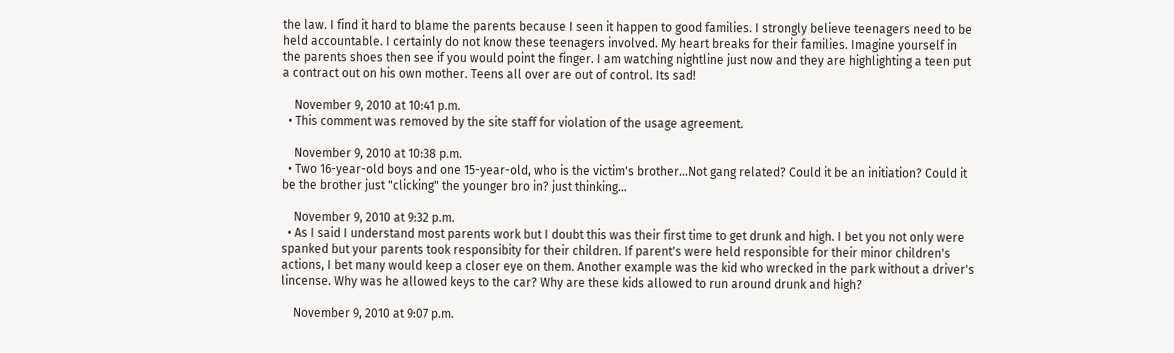the law. I find it hard to blame the parents because I seen it happen to good families. I strongly believe teenagers need to be held accountable. I certainly do not know these teenagers involved. My heart breaks for their families. Imagine yourself in the parents shoes then see if you would point the finger. I am watching nightline just now and they are highlighting a teen put a contract out on his own mother. Teens all over are out of control. Its sad!

    November 9, 2010 at 10:41 p.m.
  • This comment was removed by the site staff for violation of the usage agreement.

    November 9, 2010 at 10:38 p.m.
  • Two 16-year-old boys and one 15-year-old, who is the victim's brother...Not gang related? Could it be an initiation? Could it be the brother just "clicking" the younger bro in? just thinking...

    November 9, 2010 at 9:32 p.m.
  • As I said I understand most parents work but I doubt this was their first time to get drunk and high. I bet you not only were spanked but your parents took responsibity for their children. If parent's were held responsible for their minor children's actions, I bet many would keep a closer eye on them. Another example was the kid who wrecked in the park without a driver's lincense. Why was he allowed keys to the car? Why are these kids allowed to run around drunk and high?

    November 9, 2010 at 9:07 p.m.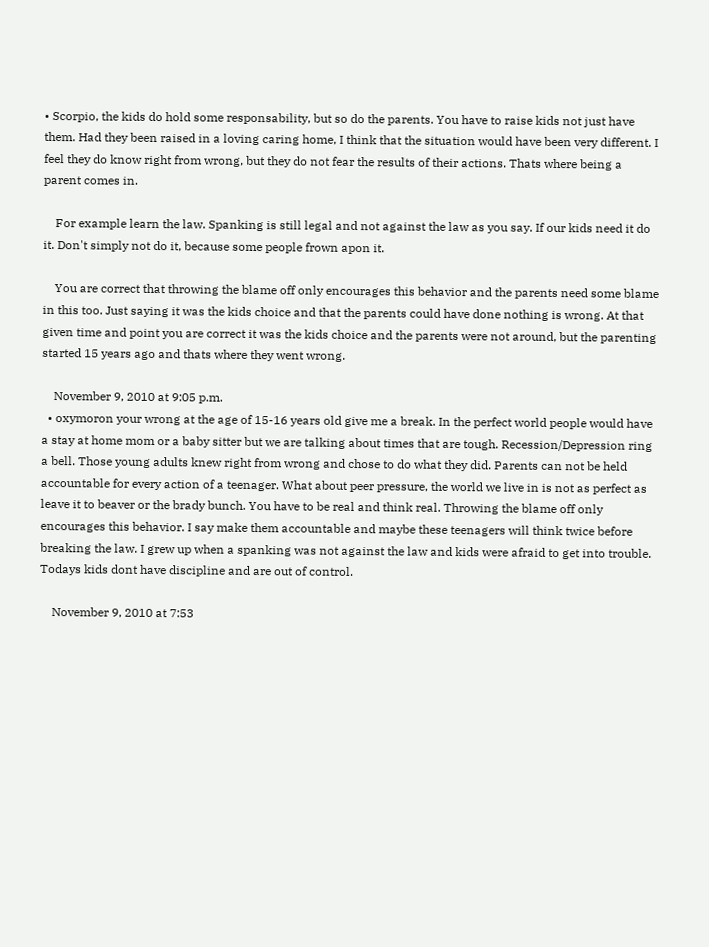• Scorpio, the kids do hold some responsability, but so do the parents. You have to raise kids not just have them. Had they been raised in a loving caring home, I think that the situation would have been very different. I feel they do know right from wrong, but they do not fear the results of their actions. Thats where being a parent comes in.

    For example learn the law. Spanking is still legal and not against the law as you say. If our kids need it do it. Don't simply not do it, because some people frown apon it.

    You are correct that throwing the blame off only encourages this behavior and the parents need some blame in this too. Just saying it was the kids choice and that the parents could have done nothing is wrong. At that given time and point you are correct it was the kids choice and the parents were not around, but the parenting started 15 years ago and thats where they went wrong.

    November 9, 2010 at 9:05 p.m.
  • oxymoron your wrong at the age of 15-16 years old give me a break. In the perfect world people would have a stay at home mom or a baby sitter but we are talking about times that are tough. Recession/Depression ring a bell. Those young adults knew right from wrong and chose to do what they did. Parents can not be held accountable for every action of a teenager. What about peer pressure, the world we live in is not as perfect as leave it to beaver or the brady bunch. You have to be real and think real. Throwing the blame off only encourages this behavior. I say make them accountable and maybe these teenagers will think twice before breaking the law. I grew up when a spanking was not against the law and kids were afraid to get into trouble. Todays kids dont have discipline and are out of control.

    November 9, 2010 at 7:53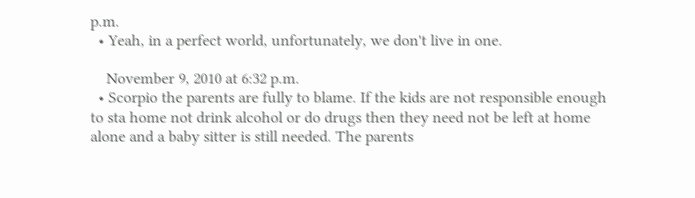p.m.
  • Yeah, in a perfect world, unfortunately, we don't live in one.

    November 9, 2010 at 6:32 p.m.
  • Scorpio the parents are fully to blame. If the kids are not responsible enough to sta home not drink alcohol or do drugs then they need not be left at home alone and a baby sitter is still needed. The parents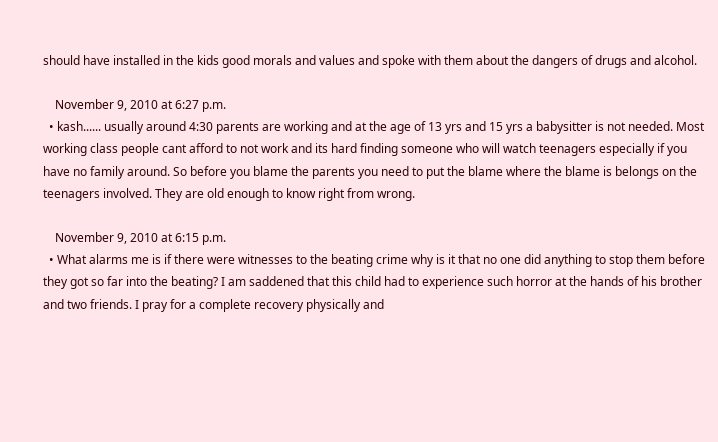should have installed in the kids good morals and values and spoke with them about the dangers of drugs and alcohol.

    November 9, 2010 at 6:27 p.m.
  • kash...... usually around 4:30 parents are working and at the age of 13 yrs and 15 yrs a babysitter is not needed. Most working class people cant afford to not work and its hard finding someone who will watch teenagers especially if you have no family around. So before you blame the parents you need to put the blame where the blame is belongs on the teenagers involved. They are old enough to know right from wrong.

    November 9, 2010 at 6:15 p.m.
  • What alarms me is if there were witnesses to the beating crime why is it that no one did anything to stop them before they got so far into the beating? I am saddened that this child had to experience such horror at the hands of his brother and two friends. I pray for a complete recovery physically and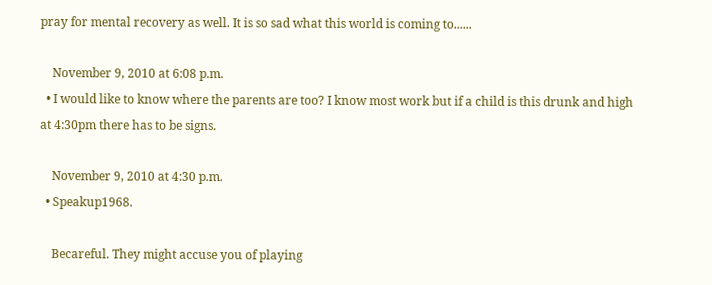pray for mental recovery as well. It is so sad what this world is coming to......

    November 9, 2010 at 6:08 p.m.
  • I would like to know where the parents are too? I know most work but if a child is this drunk and high at 4:30pm there has to be signs.

    November 9, 2010 at 4:30 p.m.
  • Speakup1968.

    Becareful. They might accuse you of playing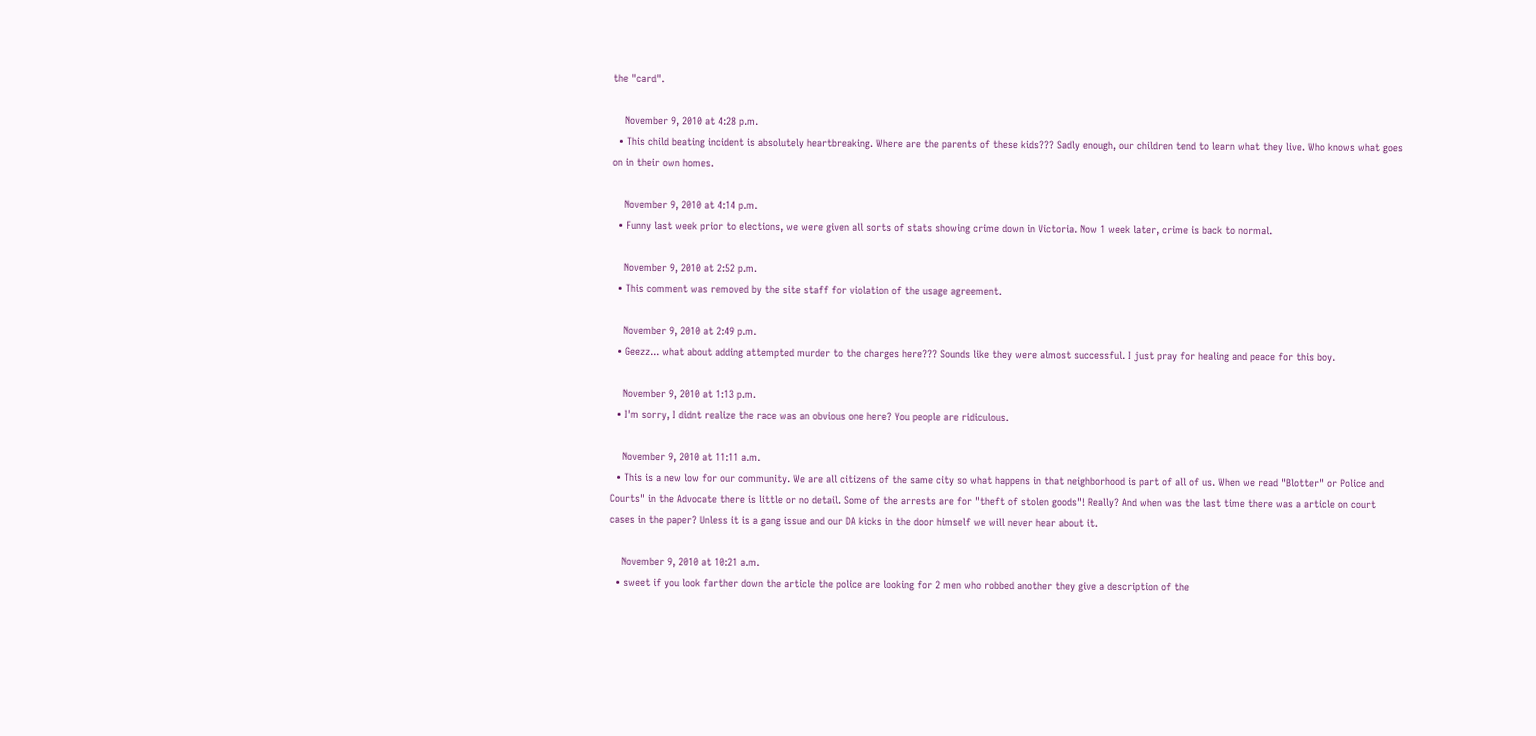the "card".

    November 9, 2010 at 4:28 p.m.
  • This child beating incident is absolutely heartbreaking. Where are the parents of these kids??? Sadly enough, our children tend to learn what they live. Who knows what goes on in their own homes.

    November 9, 2010 at 4:14 p.m.
  • Funny last week prior to elections, we were given all sorts of stats showing crime down in Victoria. Now 1 week later, crime is back to normal.

    November 9, 2010 at 2:52 p.m.
  • This comment was removed by the site staff for violation of the usage agreement.

    November 9, 2010 at 2:49 p.m.
  • Geezz... what about adding attempted murder to the charges here??? Sounds like they were almost successful. I just pray for healing and peace for this boy.

    November 9, 2010 at 1:13 p.m.
  • I'm sorry, I didnt realize the race was an obvious one here? You people are ridiculous.

    November 9, 2010 at 11:11 a.m.
  • This is a new low for our community. We are all citizens of the same city so what happens in that neighborhood is part of all of us. When we read "Blotter" or Police and Courts" in the Advocate there is little or no detail. Some of the arrests are for "theft of stolen goods"! Really? And when was the last time there was a article on court cases in the paper? Unless it is a gang issue and our DA kicks in the door himself we will never hear about it.

    November 9, 2010 at 10:21 a.m.
  • sweet if you look farther down the article the police are looking for 2 men who robbed another they give a description of the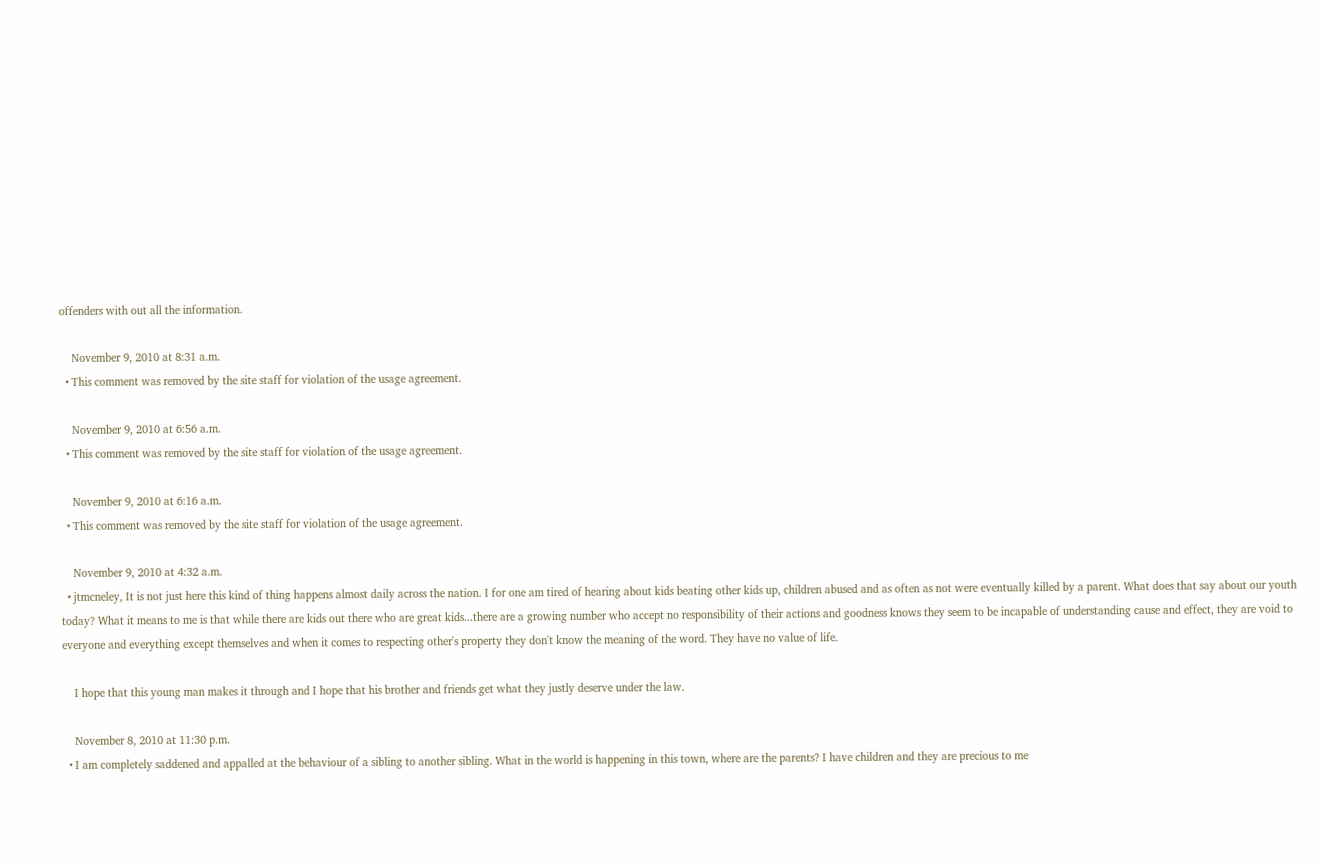offenders with out all the information.

    November 9, 2010 at 8:31 a.m.
  • This comment was removed by the site staff for violation of the usage agreement.

    November 9, 2010 at 6:56 a.m.
  • This comment was removed by the site staff for violation of the usage agreement.

    November 9, 2010 at 6:16 a.m.
  • This comment was removed by the site staff for violation of the usage agreement.

    November 9, 2010 at 4:32 a.m.
  • jtmcneley, It is not just here this kind of thing happens almost daily across the nation. I for one am tired of hearing about kids beating other kids up, children abused and as often as not were eventually killed by a parent. What does that say about our youth today? What it means to me is that while there are kids out there who are great kids...there are a growing number who accept no responsibility of their actions and goodness knows they seem to be incapable of understanding cause and effect, they are void to everyone and everything except themselves and when it comes to respecting other's property they don't know the meaning of the word. They have no value of life.

    I hope that this young man makes it through and I hope that his brother and friends get what they justly deserve under the law.

    November 8, 2010 at 11:30 p.m.
  • I am completely saddened and appalled at the behaviour of a sibling to another sibling. What in the world is happening in this town, where are the parents? I have children and they are precious to me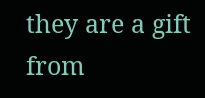they are a gift from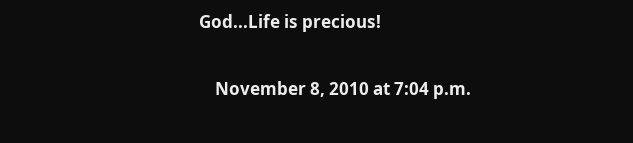God...Life is precious!

    November 8, 2010 at 7:04 p.m.